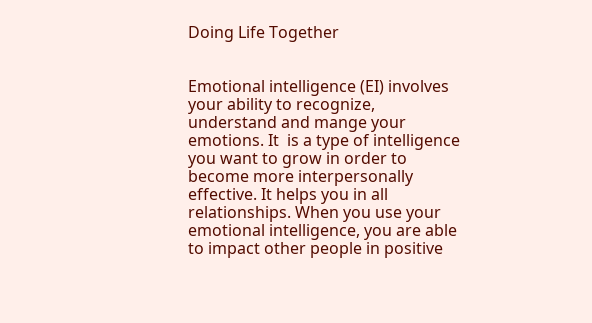Doing Life Together


Emotional intelligence (EI) involves  your ability to recognize, understand and mange your emotions. It  is a type of intelligence you want to grow in order to become more interpersonally effective. It helps you in all relationships. When you use your emotional intelligence, you are able to impact other people in positive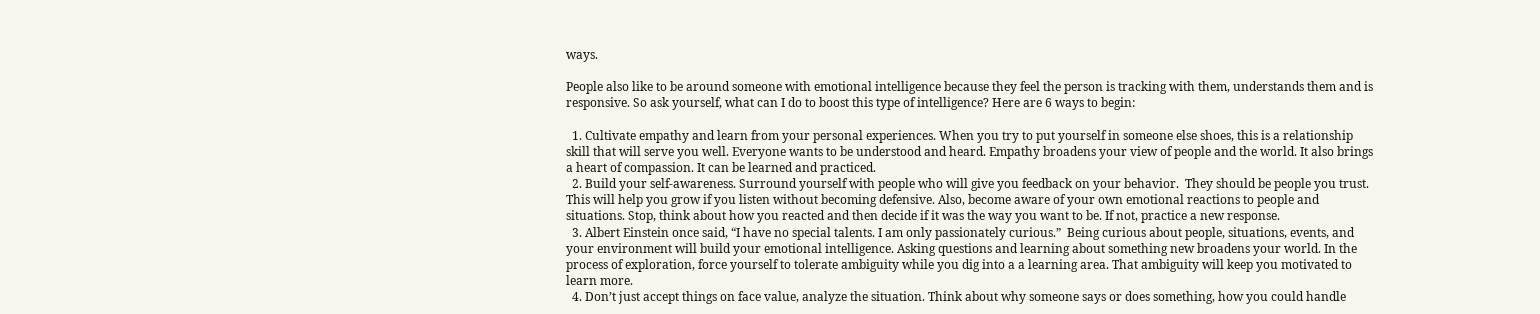ways.

People also like to be around someone with emotional intelligence because they feel the person is tracking with them, understands them and is responsive. So ask yourself, what can I do to boost this type of intelligence? Here are 6 ways to begin:

  1. Cultivate empathy and learn from your personal experiences. When you try to put yourself in someone else shoes, this is a relationship skill that will serve you well. Everyone wants to be understood and heard. Empathy broadens your view of people and the world. It also brings a heart of compassion. It can be learned and practiced.
  2. Build your self-awareness. Surround yourself with people who will give you feedback on your behavior.  They should be people you trust. This will help you grow if you listen without becoming defensive. Also, become aware of your own emotional reactions to people and situations. Stop, think about how you reacted and then decide if it was the way you want to be. If not, practice a new response.
  3. Albert Einstein once said, “I have no special talents. I am only passionately curious.”  Being curious about people, situations, events, and your environment will build your emotional intelligence. Asking questions and learning about something new broadens your world. In the process of exploration, force yourself to tolerate ambiguity while you dig into a a learning area. That ambiguity will keep you motivated to learn more.
  4. Don’t just accept things on face value, analyze the situation. Think about why someone says or does something, how you could handle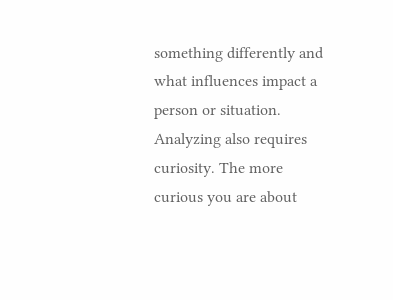something differently and what influences impact a person or situation. Analyzing also requires curiosity. The more curious you are about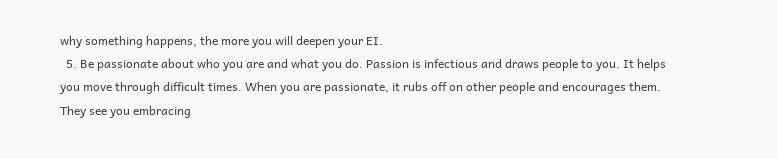why something happens, the more you will deepen your EI.
  5. Be passionate about who you are and what you do. Passion is infectious and draws people to you. It helps you move through difficult times. When you are passionate, it rubs off on other people and encourages them. They see you embracing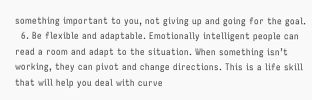something important to you, not giving up and going for the goal.
  6. Be flexible and adaptable. Emotionally intelligent people can read a room and adapt to the situation. When something isn’t working, they can pivot and change directions. This is a life skill that will help you deal with curve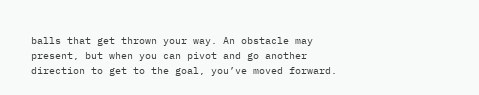balls that get thrown your way. An obstacle may present, but when you can pivot and go another direction to get to the goal, you’ve moved forward.